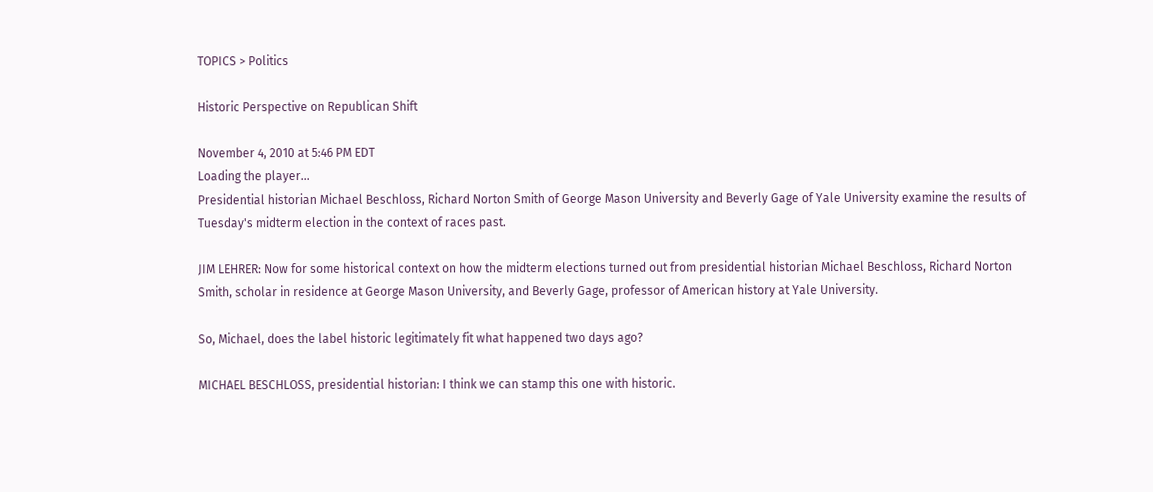TOPICS > Politics

Historic Perspective on Republican Shift

November 4, 2010 at 5:46 PM EDT
Loading the player...
Presidential historian Michael Beschloss, Richard Norton Smith of George Mason University and Beverly Gage of Yale University examine the results of Tuesday's midterm election in the context of races past.

JIM LEHRER: Now for some historical context on how the midterm elections turned out from presidential historian Michael Beschloss, Richard Norton Smith, scholar in residence at George Mason University, and Beverly Gage, professor of American history at Yale University.

So, Michael, does the label historic legitimately fit what happened two days ago?

MICHAEL BESCHLOSS, presidential historian: I think we can stamp this one with historic.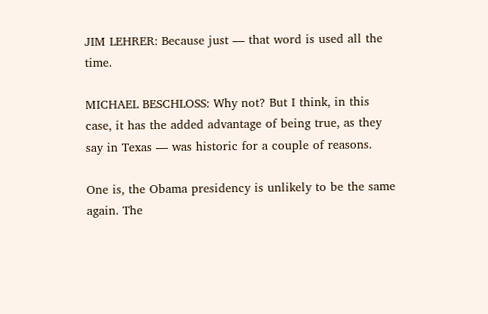JIM LEHRER: Because just — that word is used all the time.

MICHAEL BESCHLOSS: Why not? But I think, in this case, it has the added advantage of being true, as they say in Texas — was historic for a couple of reasons.

One is, the Obama presidency is unlikely to be the same again. The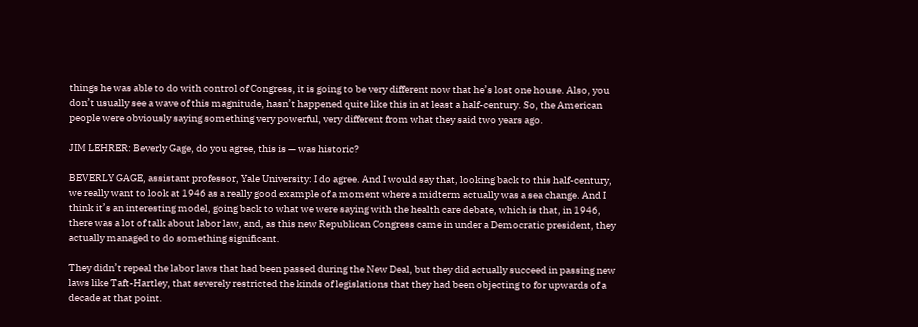things he was able to do with control of Congress, it is going to be very different now that he’s lost one house. Also, you don’t usually see a wave of this magnitude, hasn’t happened quite like this in at least a half-century. So, the American people were obviously saying something very powerful, very different from what they said two years ago.

JIM LEHRER: Beverly Gage, do you agree, this is — was historic?

BEVERLY GAGE, assistant professor, Yale University: I do agree. And I would say that, looking back to this half-century, we really want to look at 1946 as a really good example of a moment where a midterm actually was a sea change. And I think it’s an interesting model, going back to what we were saying with the health care debate, which is that, in 1946, there was a lot of talk about labor law, and, as this new Republican Congress came in under a Democratic president, they actually managed to do something significant.

They didn’t repeal the labor laws that had been passed during the New Deal, but they did actually succeed in passing new laws like Taft-Hartley, that severely restricted the kinds of legislations that they had been objecting to for upwards of a decade at that point.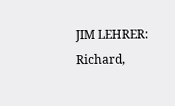JIM LEHRER: Richard,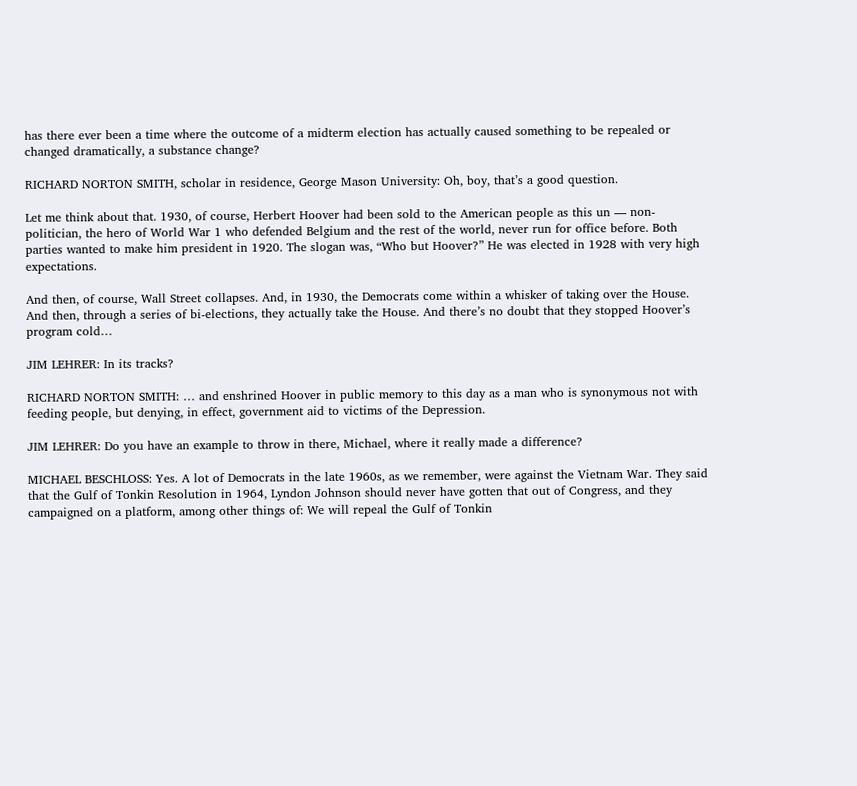has there ever been a time where the outcome of a midterm election has actually caused something to be repealed or changed dramatically, a substance change?

RICHARD NORTON SMITH, scholar in residence, George Mason University: Oh, boy, that’s a good question.

Let me think about that. 1930, of course, Herbert Hoover had been sold to the American people as this un — non-politician, the hero of World War 1 who defended Belgium and the rest of the world, never run for office before. Both parties wanted to make him president in 1920. The slogan was, “Who but Hoover?” He was elected in 1928 with very high expectations.

And then, of course, Wall Street collapses. And, in 1930, the Democrats come within a whisker of taking over the House. And then, through a series of bi-elections, they actually take the House. And there’s no doubt that they stopped Hoover’s program cold…

JIM LEHRER: In its tracks?

RICHARD NORTON SMITH: … and enshrined Hoover in public memory to this day as a man who is synonymous not with feeding people, but denying, in effect, government aid to victims of the Depression.

JIM LEHRER: Do you have an example to throw in there, Michael, where it really made a difference?

MICHAEL BESCHLOSS: Yes. A lot of Democrats in the late 1960s, as we remember, were against the Vietnam War. They said that the Gulf of Tonkin Resolution in 1964, Lyndon Johnson should never have gotten that out of Congress, and they campaigned on a platform, among other things of: We will repeal the Gulf of Tonkin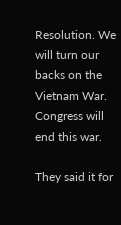Resolution. We will turn our backs on the Vietnam War. Congress will end this war.

They said it for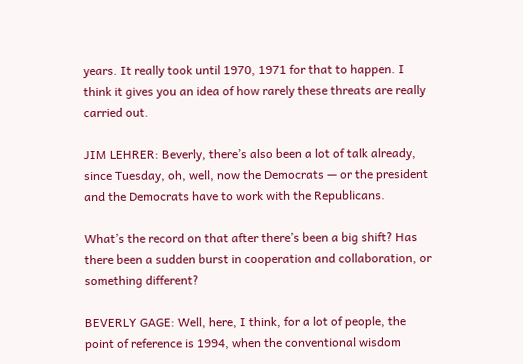years. It really took until 1970, 1971 for that to happen. I think it gives you an idea of how rarely these threats are really carried out.

JIM LEHRER: Beverly, there’s also been a lot of talk already, since Tuesday, oh, well, now the Democrats — or the president and the Democrats have to work with the Republicans.

What’s the record on that after there’s been a big shift? Has there been a sudden burst in cooperation and collaboration, or something different?

BEVERLY GAGE: Well, here, I think, for a lot of people, the point of reference is 1994, when the conventional wisdom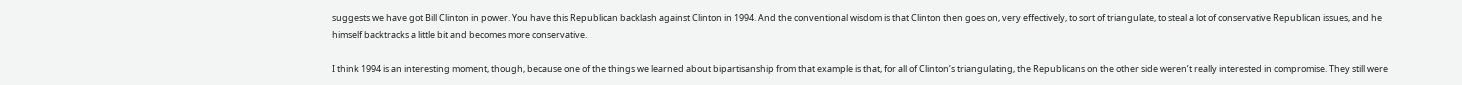suggests we have got Bill Clinton in power. You have this Republican backlash against Clinton in 1994. And the conventional wisdom is that Clinton then goes on, very effectively, to sort of triangulate, to steal a lot of conservative Republican issues, and he himself backtracks a little bit and becomes more conservative.

I think 1994 is an interesting moment, though, because one of the things we learned about bipartisanship from that example is that, for all of Clinton’s triangulating, the Republicans on the other side weren’t really interested in compromise. They still were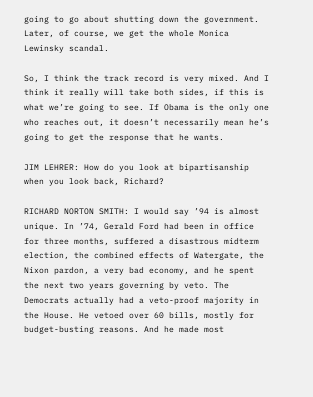going to go about shutting down the government. Later, of course, we get the whole Monica Lewinsky scandal.

So, I think the track record is very mixed. And I think it really will take both sides, if this is what we’re going to see. If Obama is the only one who reaches out, it doesn’t necessarily mean he’s going to get the response that he wants.

JIM LEHRER: How do you look at bipartisanship when you look back, Richard?

RICHARD NORTON SMITH: I would say ’94 is almost unique. In ’74, Gerald Ford had been in office for three months, suffered a disastrous midterm election, the combined effects of Watergate, the Nixon pardon, a very bad economy, and he spent the next two years governing by veto. The Democrats actually had a veto-proof majority in the House. He vetoed over 60 bills, mostly for budget-busting reasons. And he made most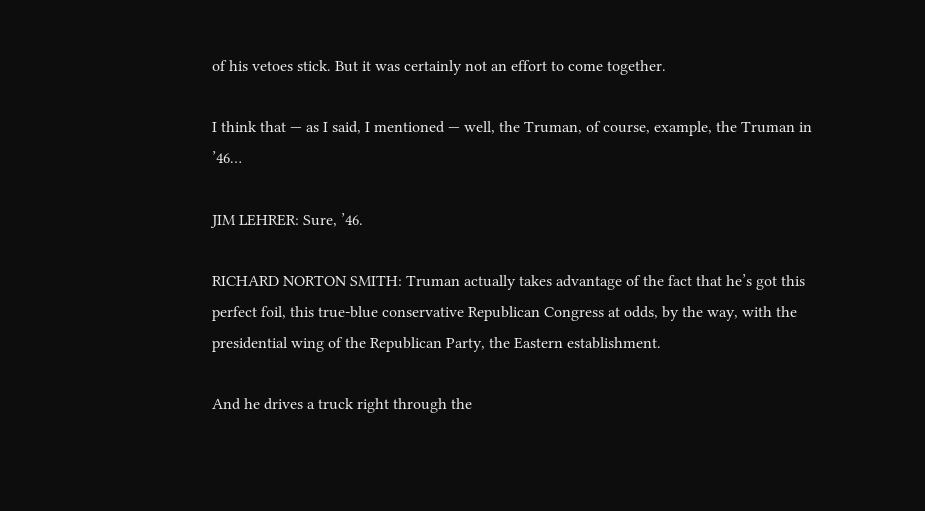of his vetoes stick. But it was certainly not an effort to come together.

I think that — as I said, I mentioned — well, the Truman, of course, example, the Truman in ’46…

JIM LEHRER: Sure, ’46.

RICHARD NORTON SMITH: Truman actually takes advantage of the fact that he’s got this perfect foil, this true-blue conservative Republican Congress at odds, by the way, with the presidential wing of the Republican Party, the Eastern establishment.

And he drives a truck right through the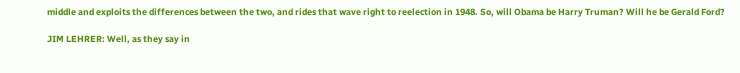middle and exploits the differences between the two, and rides that wave right to reelection in 1948. So, will Obama be Harry Truman? Will he be Gerald Ford?

JIM LEHRER: Well, as they say in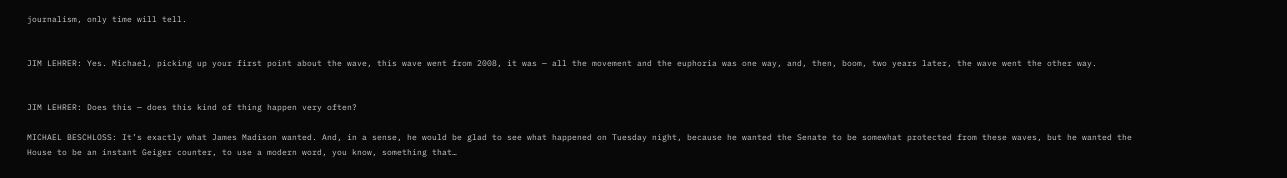journalism, only time will tell.


JIM LEHRER: Yes. Michael, picking up your first point about the wave, this wave went from 2008, it was — all the movement and the euphoria was one way, and, then, boom, two years later, the wave went the other way.


JIM LEHRER: Does this — does this kind of thing happen very often?

MICHAEL BESCHLOSS: It’s exactly what James Madison wanted. And, in a sense, he would be glad to see what happened on Tuesday night, because he wanted the Senate to be somewhat protected from these waves, but he wanted the House to be an instant Geiger counter, to use a modern word, you know, something that…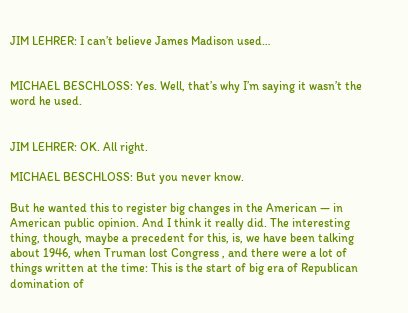JIM LEHRER: I can’t believe James Madison used…


MICHAEL BESCHLOSS: Yes. Well, that’s why I’m saying it wasn’t the word he used.


JIM LEHRER: OK. All right.

MICHAEL BESCHLOSS: But you never know.

But he wanted this to register big changes in the American — in American public opinion. And I think it really did. The interesting thing, though, maybe a precedent for this, is, we have been talking about 1946, when Truman lost Congress , and there were a lot of things written at the time: This is the start of big era of Republican domination of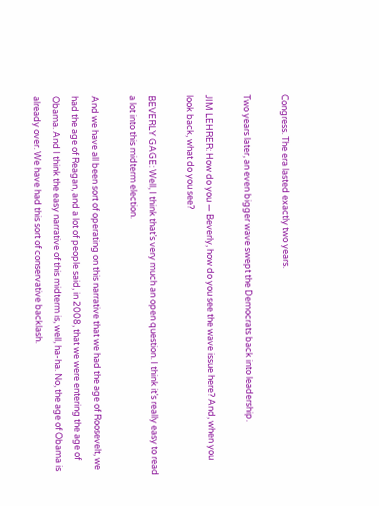Congress. The era lasted exactly two years.

Two years later, an even bigger wave swept the Democrats back into leadership.

JIM LEHRER: How do you — Beverly, how do you see the wave issue here? And, when you look back, what do you see?

BEVERLY GAGE: Well, I think that’s very much an open question. I think it’s really easy to read a lot into this midterm election.

And we have all been sort of operating on this narrative that we had the age of Roosevelt, we had the age of Reagan, and a lot of people said, in 2008, that we were entering the age of Obama. And I think the easy narrative of this midterm is, well, ha-ha. No, the age of Obama is already over. We have had this sort of conservative backlash.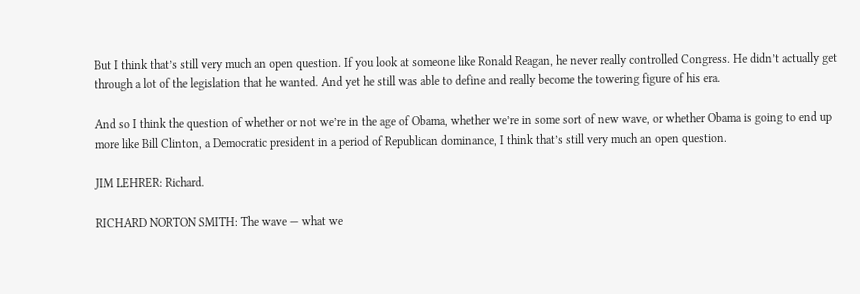But I think that’s still very much an open question. If you look at someone like Ronald Reagan, he never really controlled Congress. He didn’t actually get through a lot of the legislation that he wanted. And yet he still was able to define and really become the towering figure of his era.

And so I think the question of whether or not we’re in the age of Obama, whether we’re in some sort of new wave, or whether Obama is going to end up more like Bill Clinton, a Democratic president in a period of Republican dominance, I think that’s still very much an open question.

JIM LEHRER: Richard.

RICHARD NORTON SMITH: The wave — what we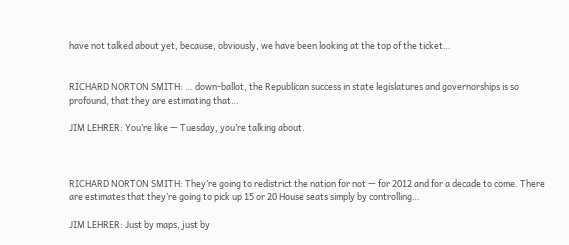have not talked about yet, because, obviously, we have been looking at the top of the ticket…


RICHARD NORTON SMITH: … down-ballot, the Republican success in state legislatures and governorships is so profound, that they are estimating that…

JIM LEHRER: You’re like — Tuesday, you’re talking about.



RICHARD NORTON SMITH: They’re going to redistrict the nation for not — for 2012 and for a decade to come. There are estimates that they’re going to pick up 15 or 20 House seats simply by controlling…

JIM LEHRER: Just by maps, just by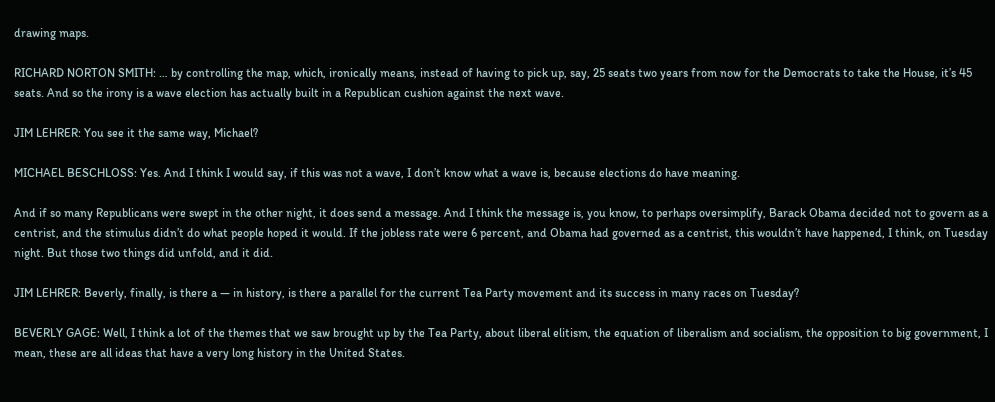drawing maps.

RICHARD NORTON SMITH: … by controlling the map, which, ironically means, instead of having to pick up, say, 25 seats two years from now for the Democrats to take the House, it’s 45 seats. And so the irony is a wave election has actually built in a Republican cushion against the next wave.

JIM LEHRER: You see it the same way, Michael?

MICHAEL BESCHLOSS: Yes. And I think I would say, if this was not a wave, I don’t know what a wave is, because elections do have meaning.

And if so many Republicans were swept in the other night, it does send a message. And I think the message is, you know, to perhaps oversimplify, Barack Obama decided not to govern as a centrist, and the stimulus didn’t do what people hoped it would. If the jobless rate were 6 percent, and Obama had governed as a centrist, this wouldn’t have happened, I think, on Tuesday night. But those two things did unfold, and it did.

JIM LEHRER: Beverly, finally, is there a — in history, is there a parallel for the current Tea Party movement and its success in many races on Tuesday?

BEVERLY GAGE: Well, I think a lot of the themes that we saw brought up by the Tea Party, about liberal elitism, the equation of liberalism and socialism, the opposition to big government, I mean, these are all ideas that have a very long history in the United States.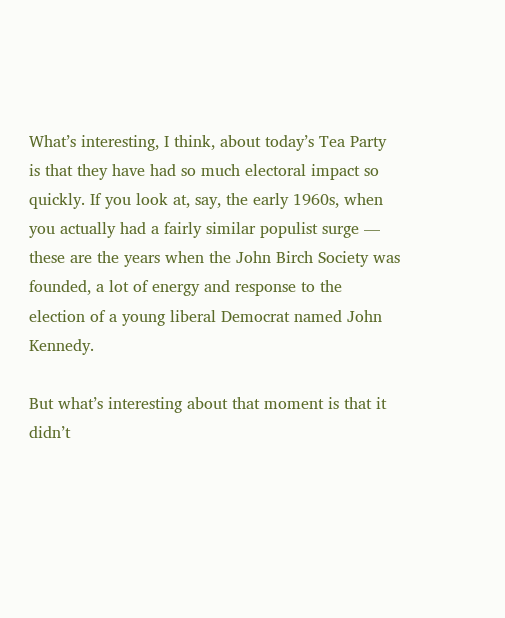What’s interesting, I think, about today’s Tea Party is that they have had so much electoral impact so quickly. If you look at, say, the early 1960s, when you actually had a fairly similar populist surge — these are the years when the John Birch Society was founded, a lot of energy and response to the election of a young liberal Democrat named John Kennedy.

But what’s interesting about that moment is that it didn’t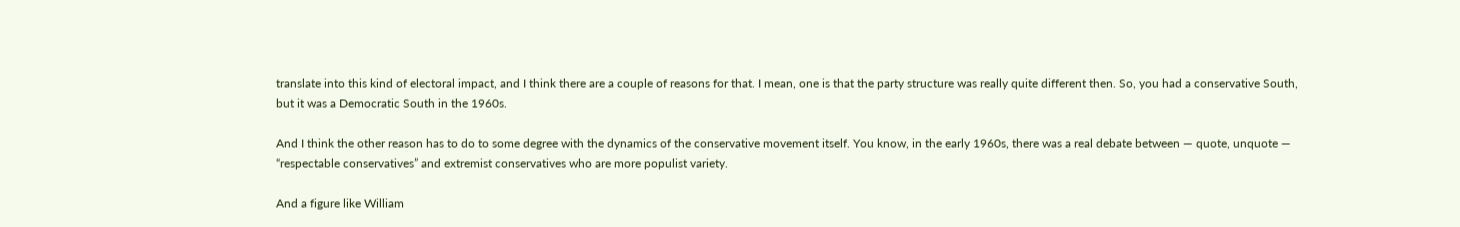translate into this kind of electoral impact, and I think there are a couple of reasons for that. I mean, one is that the party structure was really quite different then. So, you had a conservative South, but it was a Democratic South in the 1960s.

And I think the other reason has to do to some degree with the dynamics of the conservative movement itself. You know, in the early 1960s, there was a real debate between — quote, unquote — “respectable conservatives” and extremist conservatives who are more populist variety.

And a figure like William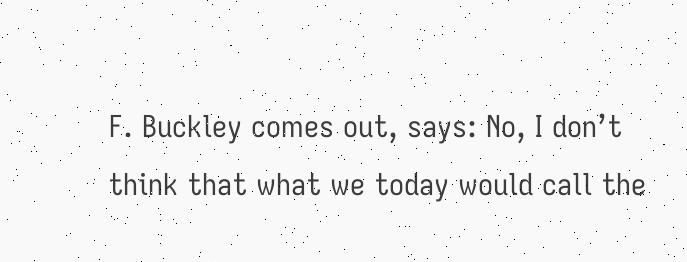F. Buckley comes out, says: No, I don’t think that what we today would call the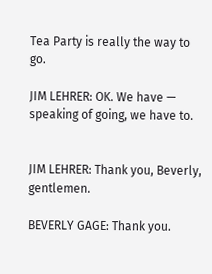Tea Party is really the way to go.

JIM LEHRER: OK. We have — speaking of going, we have to.


JIM LEHRER: Thank you, Beverly, gentlemen.

BEVERLY GAGE: Thank you.